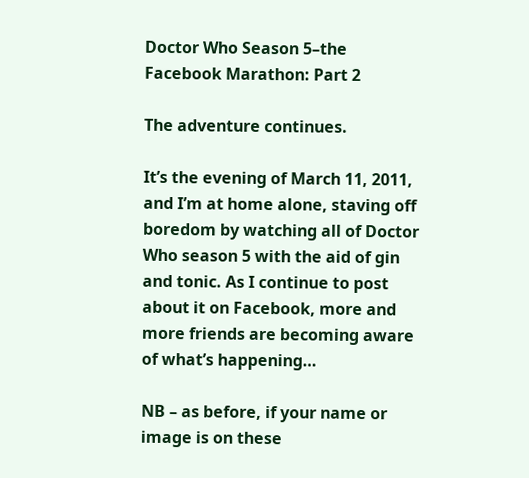Doctor Who Season 5–the Facebook Marathon: Part 2

The adventure continues.

It’s the evening of March 11, 2011, and I’m at home alone, staving off boredom by watching all of Doctor Who season 5 with the aid of gin and tonic. As I continue to post about it on Facebook, more and more friends are becoming aware of what’s happening…

NB – as before, if your name or image is on these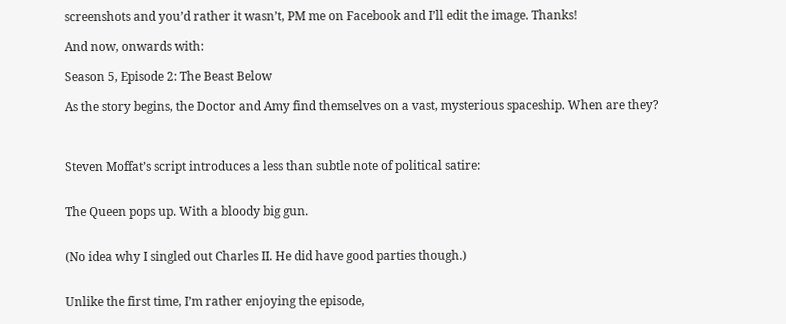screenshots and you’d rather it wasn’t, PM me on Facebook and I’ll edit the image. Thanks!

And now, onwards with:

Season 5, Episode 2: The Beast Below

As the story begins, the Doctor and Amy find themselves on a vast, mysterious spaceship. When are they?



Steven Moffat’s script introduces a less than subtle note of political satire:


The Queen pops up. With a bloody big gun.


(No idea why I singled out Charles II. He did have good parties though.)


Unlike the first time, I’m rather enjoying the episode,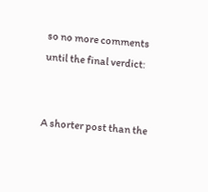so no more comments until the final verdict:


A shorter post than the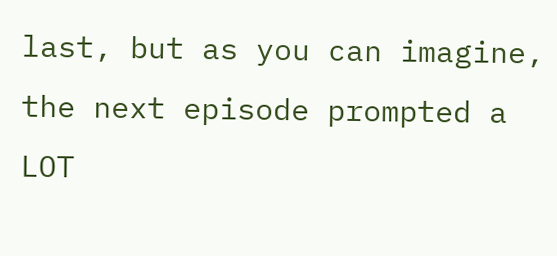last, but as you can imagine, the next episode prompted a LOT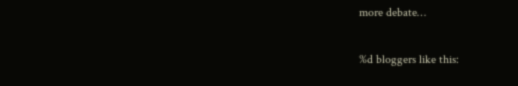more debate…

%d bloggers like this: